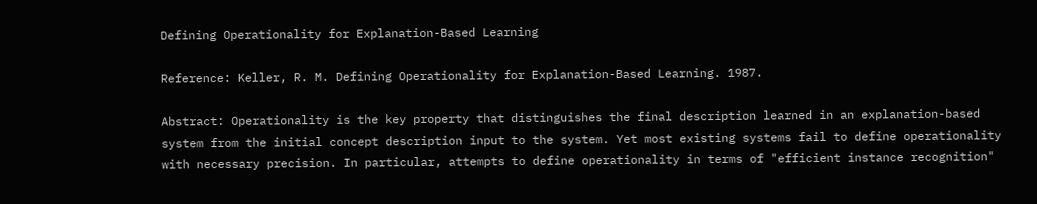Defining Operationality for Explanation-Based Learning

Reference: Keller, R. M. Defining Operationality for Explanation-Based Learning. 1987.

Abstract: Operationality is the key property that distinguishes the final description learned in an explanation-based system from the initial concept description input to the system. Yet most existing systems fail to define operationality with necessary precision. In particular, attempts to define operationality in terms of "efficient instance recognition"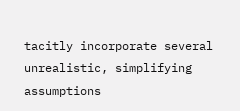tacitly incorporate several unrealistic, simplifying assumptions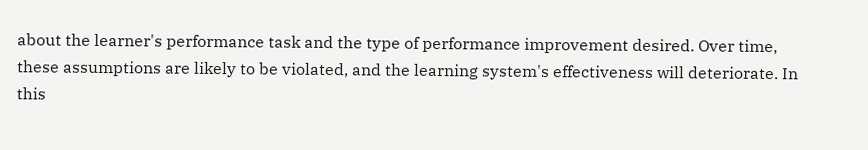about the learner's performance task and the type of performance improvement desired. Over time, these assumptions are likely to be violated, and the learning system's effectiveness will deteriorate. In this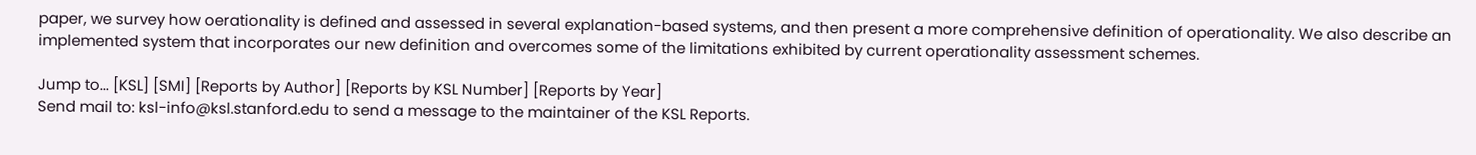paper, we survey how oerationality is defined and assessed in several explanation-based systems, and then present a more comprehensive definition of operationality. We also describe an implemented system that incorporates our new definition and overcomes some of the limitations exhibited by current operationality assessment schemes.

Jump to... [KSL] [SMI] [Reports by Author] [Reports by KSL Number] [Reports by Year]
Send mail to: ksl-info@ksl.stanford.edu to send a message to the maintainer of the KSL Reports.